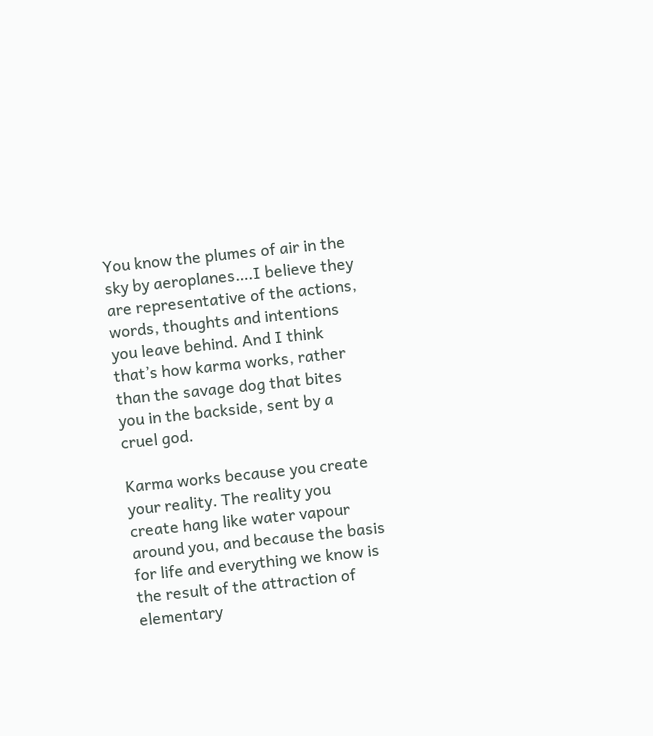You know the plumes of air in the sky by aeroplanes….I believe they are representative of the actions, words, thoughts and intentions you leave behind. And I think that’s how karma works, rather than the savage dog that bites you in the backside, sent by a cruel god.

Karma works because you create your reality. The reality you create hang like water vapour around you, and because the basis for life and everything we know is the result of the attraction of elementary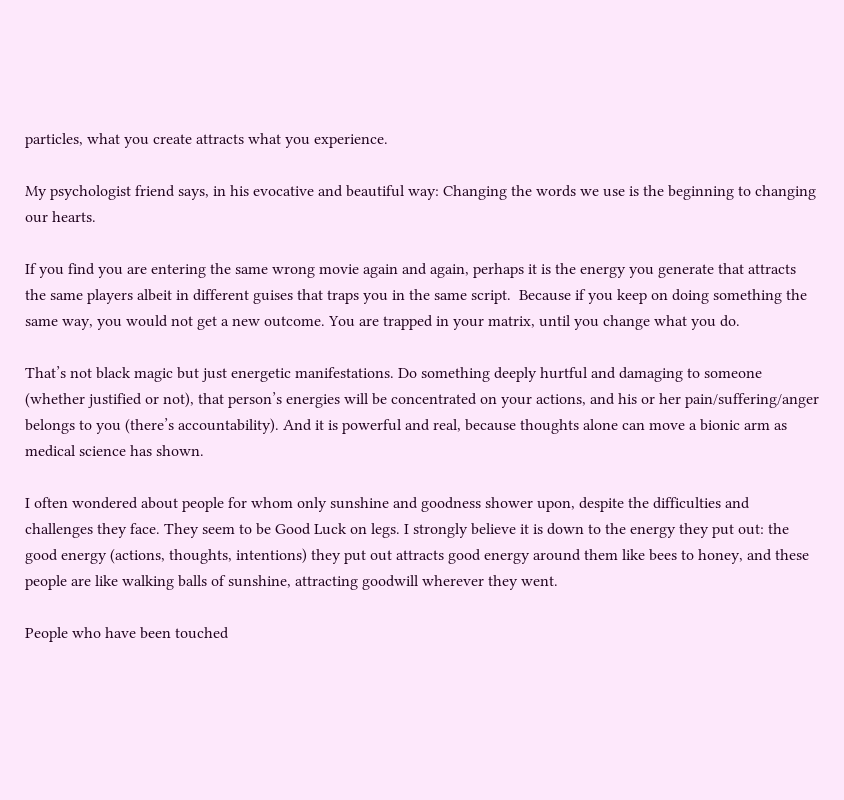particles, what you create attracts what you experience.

My psychologist friend says, in his evocative and beautiful way: Changing the words we use is the beginning to changing our hearts.

If you find you are entering the same wrong movie again and again, perhaps it is the energy you generate that attracts the same players albeit in different guises that traps you in the same script.  Because if you keep on doing something the same way, you would not get a new outcome. You are trapped in your matrix, until you change what you do.

That’s not black magic but just energetic manifestations. Do something deeply hurtful and damaging to someone (whether justified or not), that person’s energies will be concentrated on your actions, and his or her pain/suffering/anger belongs to you (there’s accountability). And it is powerful and real, because thoughts alone can move a bionic arm as medical science has shown.

I often wondered about people for whom only sunshine and goodness shower upon, despite the difficulties and challenges they face. They seem to be Good Luck on legs. I strongly believe it is down to the energy they put out: the good energy (actions, thoughts, intentions) they put out attracts good energy around them like bees to honey, and these people are like walking balls of sunshine, attracting goodwill wherever they went.

People who have been touched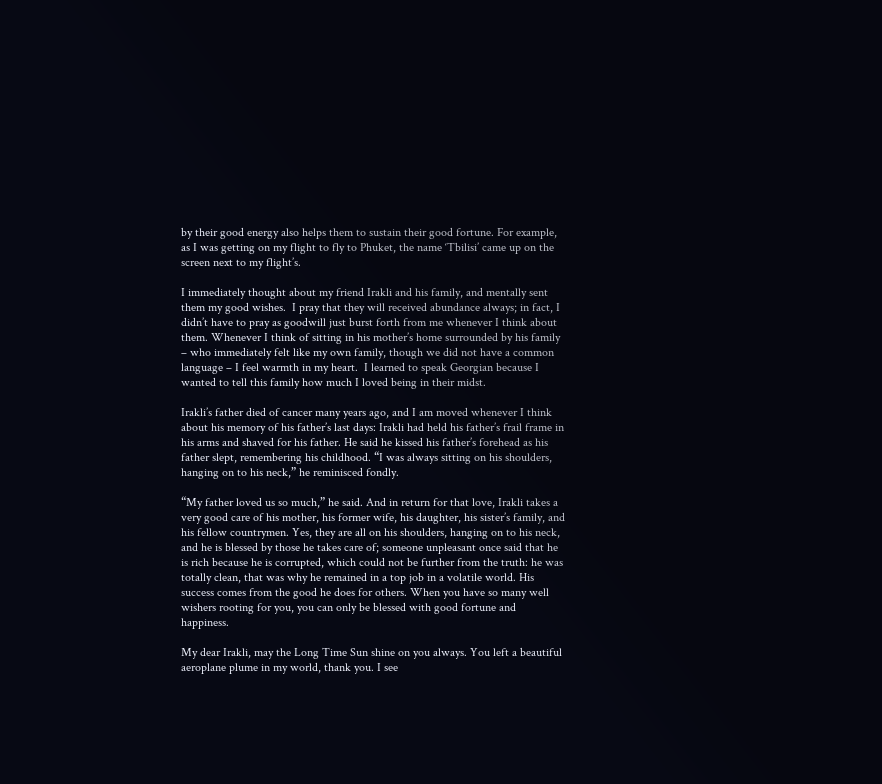by their good energy also helps them to sustain their good fortune. For example, as I was getting on my flight to fly to Phuket, the name ‘Tbilisi’ came up on the screen next to my flight’s.

I immediately thought about my friend Irakli and his family, and mentally sent them my good wishes.  I pray that they will received abundance always; in fact, I didn’t have to pray as goodwill just burst forth from me whenever I think about them. Whenever I think of sitting in his mother’s home surrounded by his family – who immediately felt like my own family, though we did not have a common language – I feel warmth in my heart.  I learned to speak Georgian because I wanted to tell this family how much I loved being in their midst.

Irakli’s father died of cancer many years ago, and I am moved whenever I think about his memory of his father’s last days: Irakli had held his father’s frail frame in his arms and shaved for his father. He said he kissed his father’s forehead as his father slept, remembering his childhood. “I was always sitting on his shoulders, hanging on to his neck,” he reminisced fondly.

“My father loved us so much,” he said. And in return for that love, Irakli takes a very good care of his mother, his former wife, his daughter, his sister’s family, and his fellow countrymen. Yes, they are all on his shoulders, hanging on to his neck, and he is blessed by those he takes care of; someone unpleasant once said that he is rich because he is corrupted, which could not be further from the truth: he was totally clean, that was why he remained in a top job in a volatile world. His success comes from the good he does for others. When you have so many well wishers rooting for you, you can only be blessed with good fortune and happiness.

My dear Irakli, may the Long Time Sun shine on you always. You left a beautiful aeroplane plume in my world, thank you. I see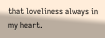that loveliness always in my heart.